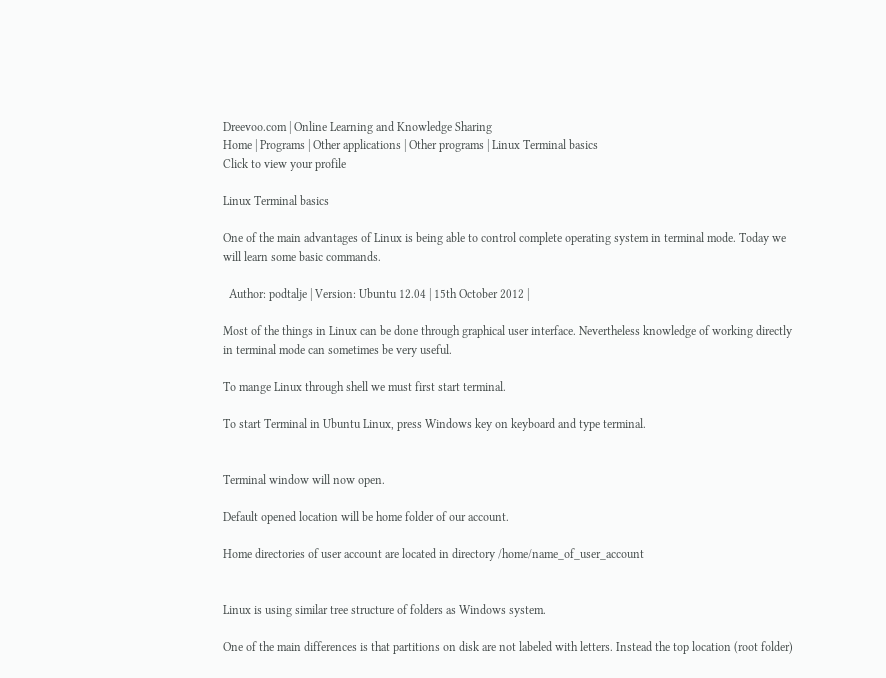Dreevoo.com | Online Learning and Knowledge Sharing
Home | Programs | Other applications | Other programs | Linux Terminal basics
Click to view your profile

Linux Terminal basics

One of the main advantages of Linux is being able to control complete operating system in terminal mode. Today we will learn some basic commands.

  Author: podtalje | Version: Ubuntu 12.04 | 15th October 2012 |

Most of the things in Linux can be done through graphical user interface. Nevertheless knowledge of working directly in terminal mode can sometimes be very useful.

To mange Linux through shell we must first start terminal.

To start Terminal in Ubuntu Linux, press Windows key on keyboard and type terminal.


Terminal window will now open.

Default opened location will be home folder of our account.

Home directories of user account are located in directory /home/name_of_user_account


Linux is using similar tree structure of folders as Windows system.

One of the main differences is that partitions on disk are not labeled with letters. Instead the top location (root folder)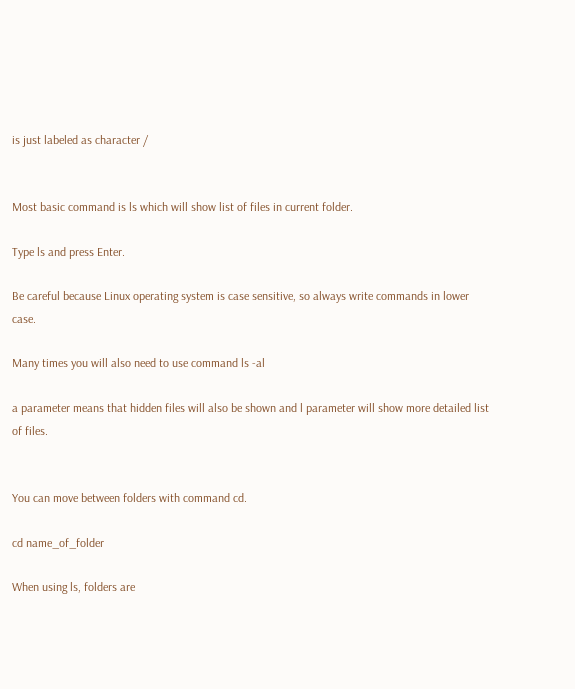is just labeled as character /


Most basic command is ls which will show list of files in current folder.

Type ls and press Enter.

Be careful because Linux operating system is case sensitive, so always write commands in lower case.

Many times you will also need to use command ls -al

a parameter means that hidden files will also be shown and l parameter will show more detailed list of files.


You can move between folders with command cd.

cd name_of_folder

When using ls, folders are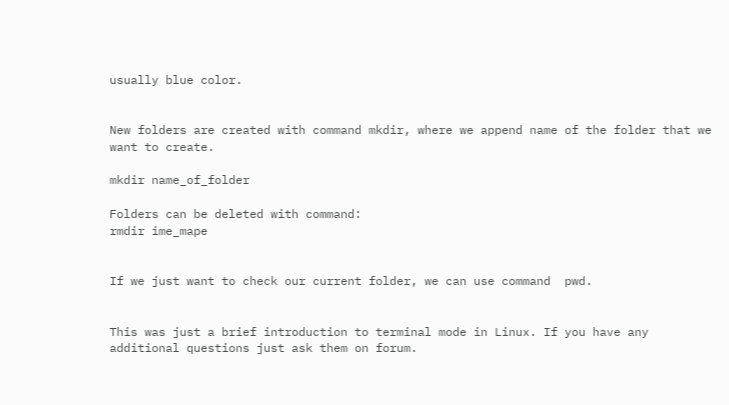usually blue color.


New folders are created with command mkdir, where we append name of the folder that we want to create.

mkdir name_of_folder

Folders can be deleted with command:
rmdir ime_mape


If we just want to check our current folder, we can use command  pwd.


This was just a brief introduction to terminal mode in Linux. If you have any additional questions just ask them on forum.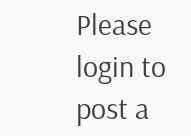Please login to post a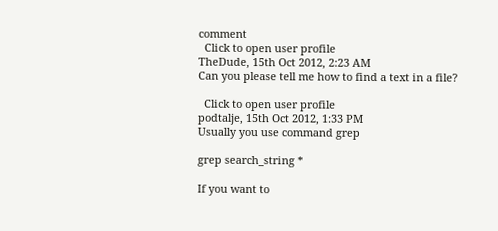comment
  Click to open user profile
TheDude, 15th Oct 2012, 2:23 AM
Can you please tell me how to find a text in a file?

  Click to open user profile
podtalje, 15th Oct 2012, 1:33 PM
Usually you use command grep

grep search_string *

If you want to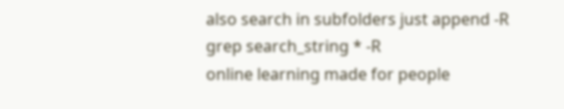also search in subfolders just append -R
grep search_string * -R
online learning made for people